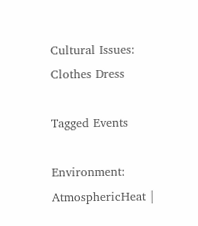Cultural Issues: Clothes Dress

Tagged Events

Environment: AtmosphericHeat |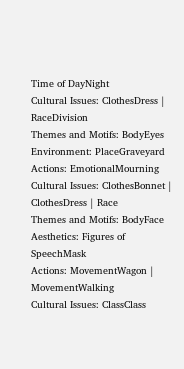Time of DayNight
Cultural Issues: ClothesDress | RaceDivision
Themes and Motifs: BodyEyes
Environment: PlaceGraveyard
Actions: EmotionalMourning
Cultural Issues: ClothesBonnet | ClothesDress | Race
Themes and Motifs: BodyFace
Aesthetics: Figures of SpeechMask
Actions: MovementWagon | MovementWalking
Cultural Issues: ClassClass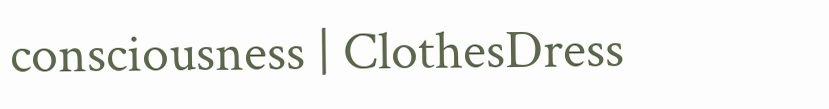consciousness | ClothesDress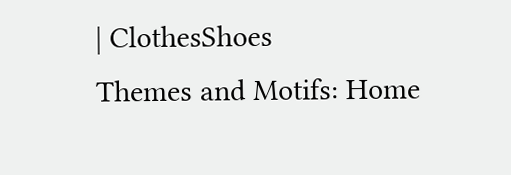| ClothesShoes
Themes and Motifs: Home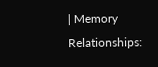| Memory
Relationships: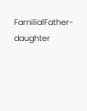FamilialFather-daughter